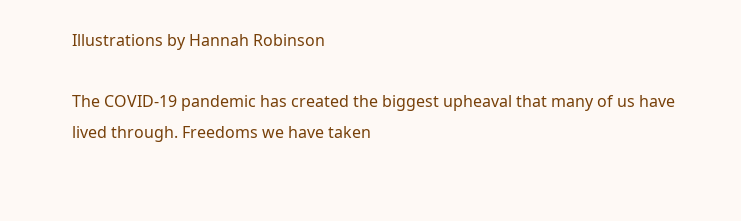Illustrations by Hannah Robinson

The COVID-19 pandemic has created the biggest upheaval that many of us have lived through. Freedoms we have taken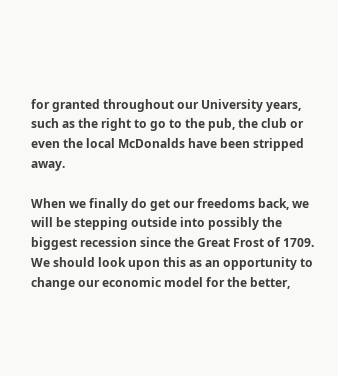for granted throughout our University years, such as the right to go to the pub, the club or even the local McDonalds have been stripped away.

When we finally do get our freedoms back, we will be stepping outside into possibly the biggest recession since the Great Frost of 1709. We should look upon this as an opportunity to change our economic model for the better,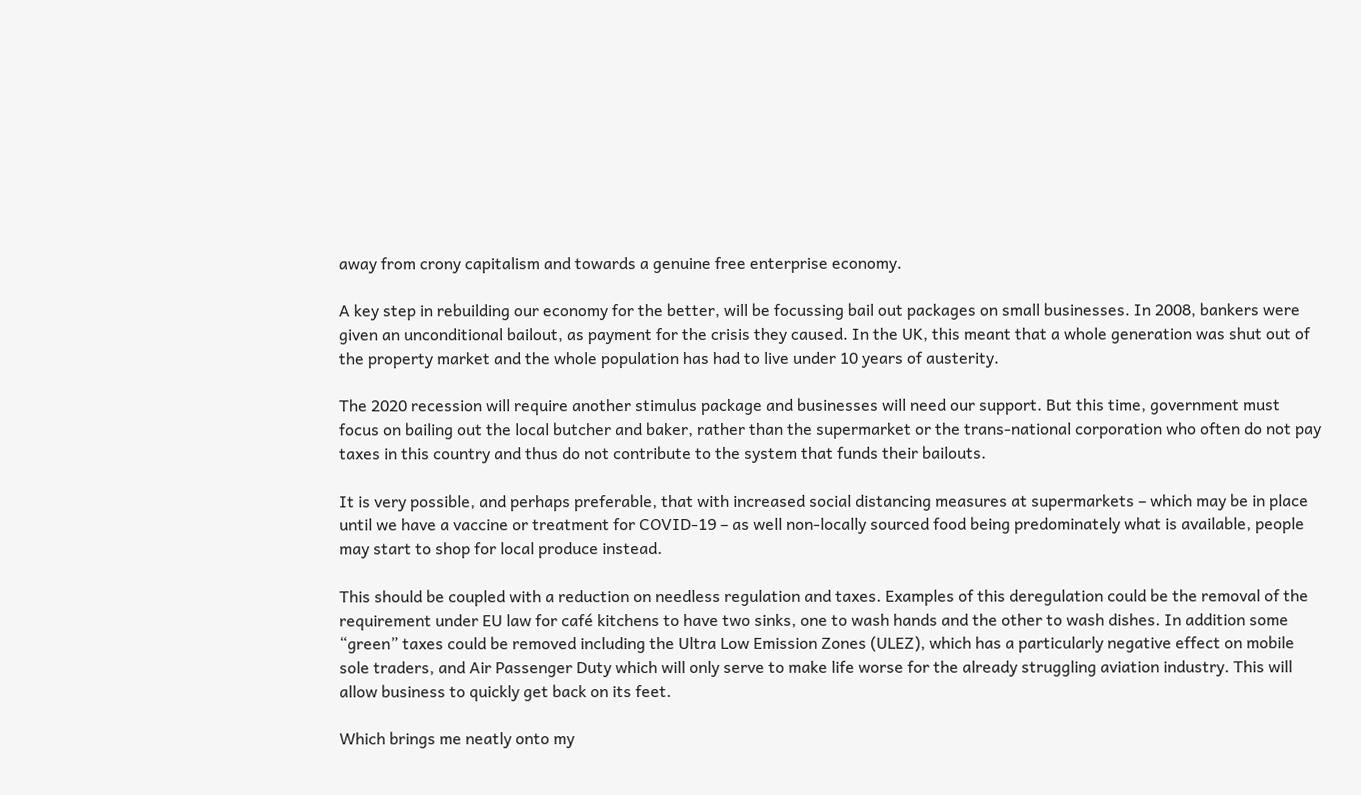away from crony capitalism and towards a genuine free enterprise economy.

A key step in rebuilding our economy for the better, will be focussing bail out packages on small businesses. In 2008, bankers were given an unconditional bailout, as payment for the crisis they caused. In the UK, this meant that a whole generation was shut out of the property market and the whole population has had to live under 10 years of austerity.

The 2020 recession will require another stimulus package and businesses will need our support. But this time, government must focus on bailing out the local butcher and baker, rather than the supermarket or the trans-national corporation who often do not pay taxes in this country and thus do not contribute to the system that funds their bailouts.

It is very possible, and perhaps preferable, that with increased social distancing measures at supermarkets – which may be in place until we have a vaccine or treatment for COVID-19 – as well non-locally sourced food being predominately what is available, people may start to shop for local produce instead.

This should be coupled with a reduction on needless regulation and taxes. Examples of this deregulation could be the removal of the requirement under EU law for café kitchens to have two sinks, one to wash hands and the other to wash dishes. In addition some “green” taxes could be removed including the Ultra Low Emission Zones (ULEZ), which has a particularly negative effect on mobile sole traders, and Air Passenger Duty which will only serve to make life worse for the already struggling aviation industry. This will allow business to quickly get back on its feet.

Which brings me neatly onto my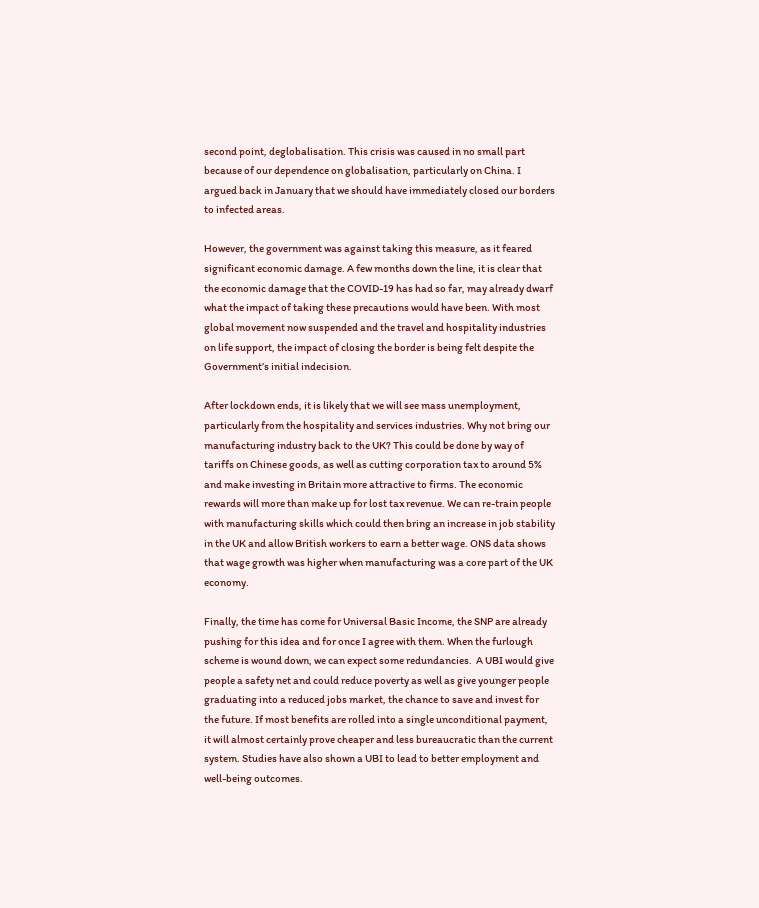second point, deglobalisation. This crisis was caused in no small part because of our dependence on globalisation, particularly on China. I argued back in January that we should have immediately closed our borders to infected areas.

However, the government was against taking this measure, as it feared significant economic damage. A few months down the line, it is clear that the economic damage that the COVID-19 has had so far, may already dwarf what the impact of taking these precautions would have been. With most global movement now suspended and the travel and hospitality industries on life support, the impact of closing the border is being felt despite the Government’s initial indecision.

After lockdown ends, it is likely that we will see mass unemployment, particularly from the hospitality and services industries. Why not bring our manufacturing industry back to the UK? This could be done by way of tariffs on Chinese goods, as well as cutting corporation tax to around 5% and make investing in Britain more attractive to firms. The economic rewards will more than make up for lost tax revenue. We can re-train people with manufacturing skills which could then bring an increase in job stability in the UK and allow British workers to earn a better wage. ONS data shows that wage growth was higher when manufacturing was a core part of the UK economy.

Finally, the time has come for Universal Basic Income, the SNP are already pushing for this idea and for once I agree with them. When the furlough scheme is wound down, we can expect some redundancies.  A UBI would give people a safety net and could reduce poverty as well as give younger people graduating into a reduced jobs market, the chance to save and invest for the future. If most benefits are rolled into a single unconditional payment, it will almost certainly prove cheaper and less bureaucratic than the current system. Studies have also shown a UBI to lead to better employment and well-being outcomes.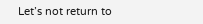Let’s not return to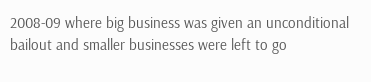2008-09 where big business was given an unconditional bailout and smaller businesses were left to go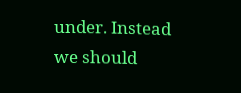under. Instead we should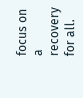focus on a recovery for all.